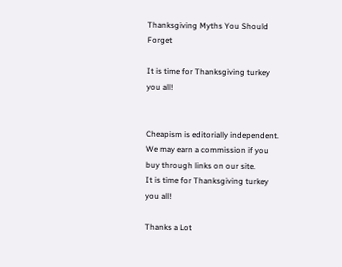Thanksgiving Myths You Should Forget

It is time for Thanksgiving turkey you all!


Cheapism is editorially independent. We may earn a commission if you buy through links on our site.
It is time for Thanksgiving turkey you all!

Thanks a Lot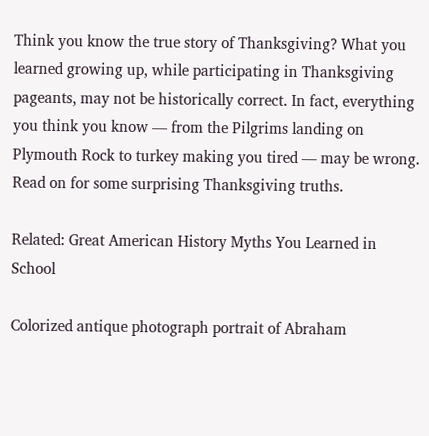Think you know the true story of Thanksgiving? What you learned growing up, while participating in Thanksgiving pageants, may not be historically correct. In fact, everything you think you know — from the Pilgrims landing on Plymouth Rock to turkey making you tired — may be wrong. Read on for some surprising Thanksgiving truths.

Related: Great American History Myths You Learned in School

Colorized antique photograph portrait of Abraham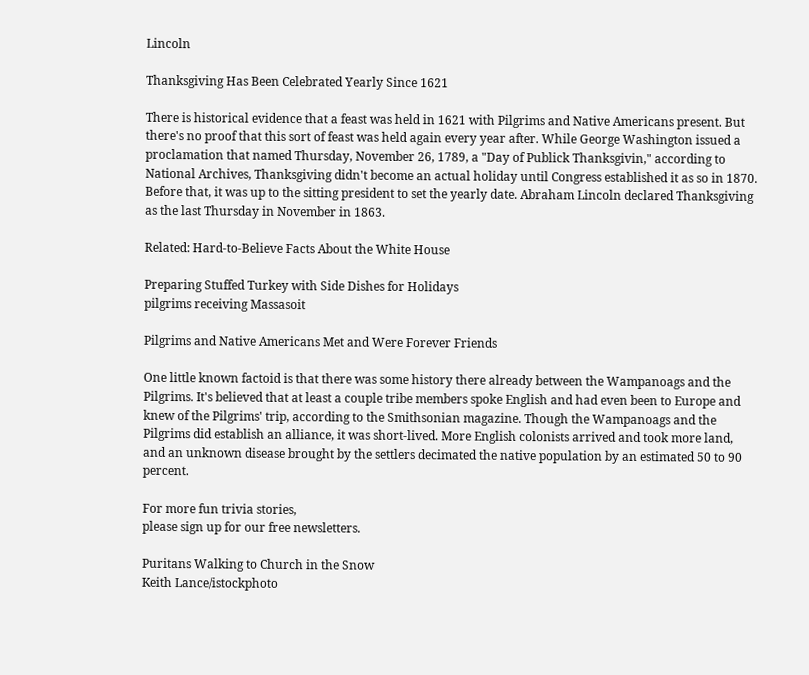Lincoln

Thanksgiving Has Been Celebrated Yearly Since 1621

There is historical evidence that a feast was held in 1621 with Pilgrims and Native Americans present. But there's no proof that this sort of feast was held again every year after. While George Washington issued a proclamation that named Thursday, November 26, 1789, a "Day of Publick Thanksgivin," according to National Archives, Thanksgiving didn't become an actual holiday until Congress established it as so in 1870. Before that, it was up to the sitting president to set the yearly date. Abraham Lincoln declared Thanksgiving as the last Thursday in November in 1863.

Related: Hard-to-Believe Facts About the White House

Preparing Stuffed Turkey with Side Dishes for Holidays
pilgrims receiving Massasoit

Pilgrims and Native Americans Met and Were Forever Friends

One little known factoid is that there was some history there already between the Wampanoags and the Pilgrims. It's believed that at least a couple tribe members spoke English and had even been to Europe and knew of the Pilgrims' trip, according to the Smithsonian magazine. Though the Wampanoags and the Pilgrims did establish an alliance, it was short-lived. More English colonists arrived and took more land, and an unknown disease brought by the settlers decimated the native population by an estimated 50 to 90 percent.

For more fun trivia stories,
please sign up for our free newsletters.

Puritans Walking to Church in the Snow
Keith Lance/istockphoto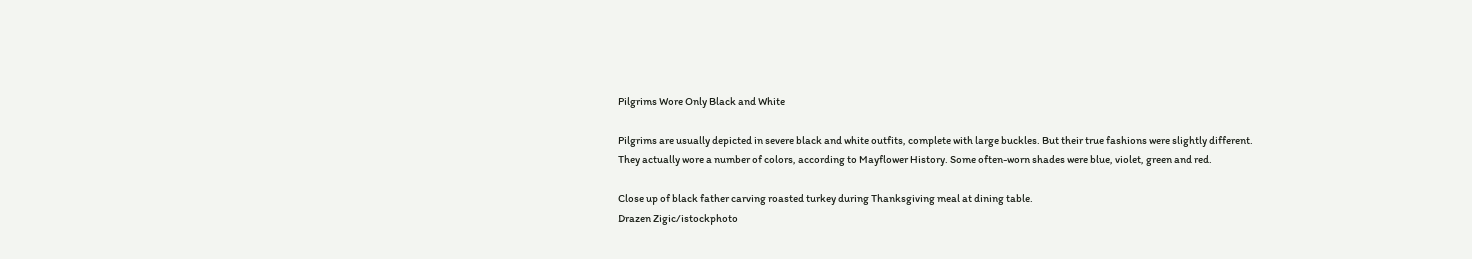Pilgrims Wore Only Black and White

Pilgrims are usually depicted in severe black and white outfits, complete with large buckles. But their true fashions were slightly different. They actually wore a number of colors, according to Mayflower History. Some often-worn shades were blue, violet, green and red.

Close up of black father carving roasted turkey during Thanksgiving meal at dining table.
Drazen Zigic/istockphoto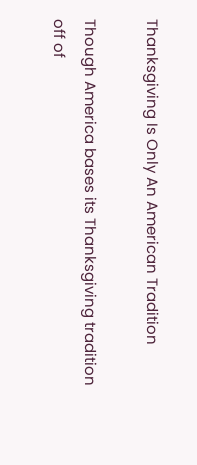Thanksgiving Is Only An American Tradition

Though America bases its Thanksgiving tradition off of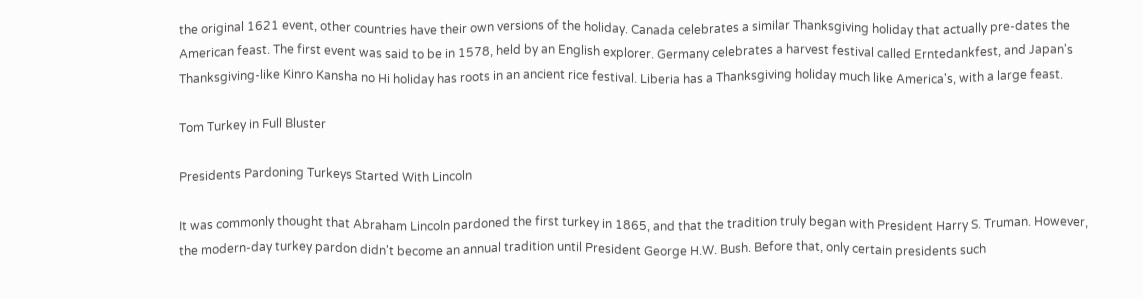the original 1621 event, other countries have their own versions of the holiday. Canada celebrates a similar Thanksgiving holiday that actually pre-dates the American feast. The first event was said to be in 1578, held by an English explorer. Germany celebrates a harvest festival called Erntedankfest, and Japan's Thanksgiving-like Kinro Kansha no Hi holiday has roots in an ancient rice festival. Liberia has a Thanksgiving holiday much like America's, with a large feast.

Tom Turkey in Full Bluster

Presidents Pardoning Turkeys Started With Lincoln

It was commonly thought that Abraham Lincoln pardoned the first turkey in 1865, and that the tradition truly began with President Harry S. Truman. However, the modern-day turkey pardon didn't become an annual tradition until President George H.W. Bush. Before that, only certain presidents such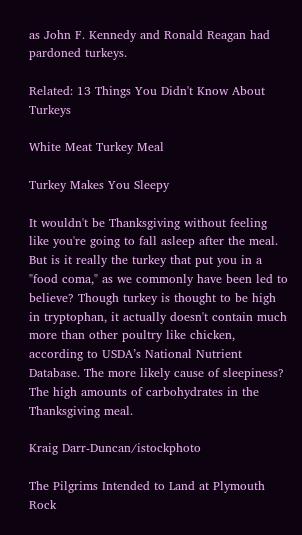as John F. Kennedy and Ronald Reagan had pardoned turkeys.

Related: 13 Things You Didn't Know About Turkeys

White Meat Turkey Meal

Turkey Makes You Sleepy

It wouldn't be Thanksgiving without feeling like you're going to fall asleep after the meal. But is it really the turkey that put you in a "food coma," as we commonly have been led to believe? Though turkey is thought to be high in tryptophan, it actually doesn't contain much more than other poultry like chicken, according to USDA’s National Nutrient Database. The more likely cause of sleepiness? The high amounts of carbohydrates in the Thanksgiving meal.

Kraig Darr-Duncan/istockphoto

The Pilgrims Intended to Land at Plymouth Rock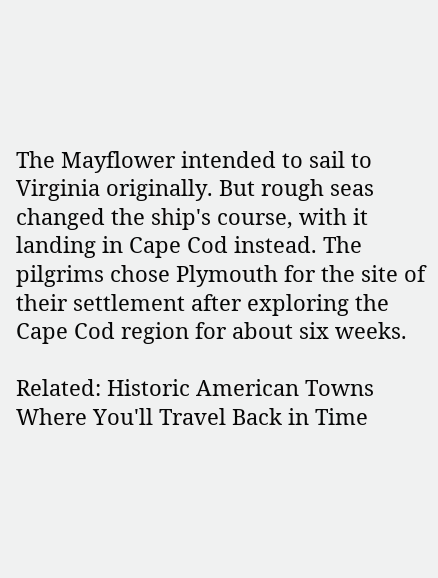The Mayflower intended to sail to Virginia originally. But rough seas changed the ship's course, with it landing in Cape Cod instead. The pilgrims chose Plymouth for the site of their settlement after exploring the Cape Cod region for about six weeks.

Related: Historic American Towns Where You'll Travel Back in Time